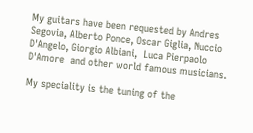My guitars have been requested by Andres Segovia, Alberto Ponce, Oscar Giglia, Nuccio D'Angelo, Giorgio Albiani,  Luca Pierpaolo D'Amore  and other world famous musicians.

My speciality is the tuning of the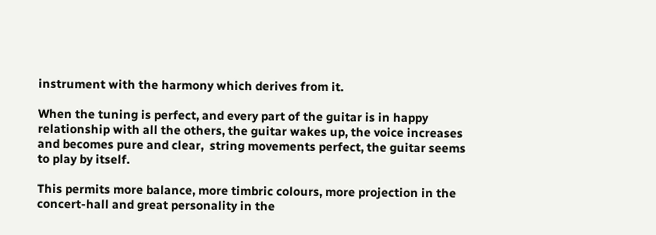instrument with the harmony which derives from it.

When the tuning is perfect, and every part of the guitar is in happy relationship with all the others, the guitar wakes up, the voice increases and becomes pure and clear,  string movements perfect, the guitar seems to play by itself.

This permits more balance, more timbric colours, more projection in the concert-hall and great personality in the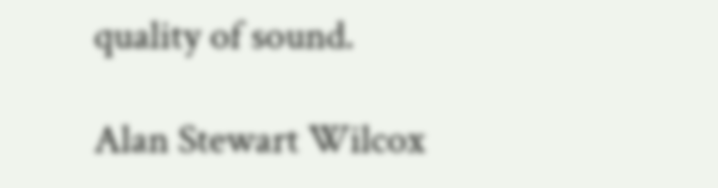quality of sound.

Alan Stewart Wilcox